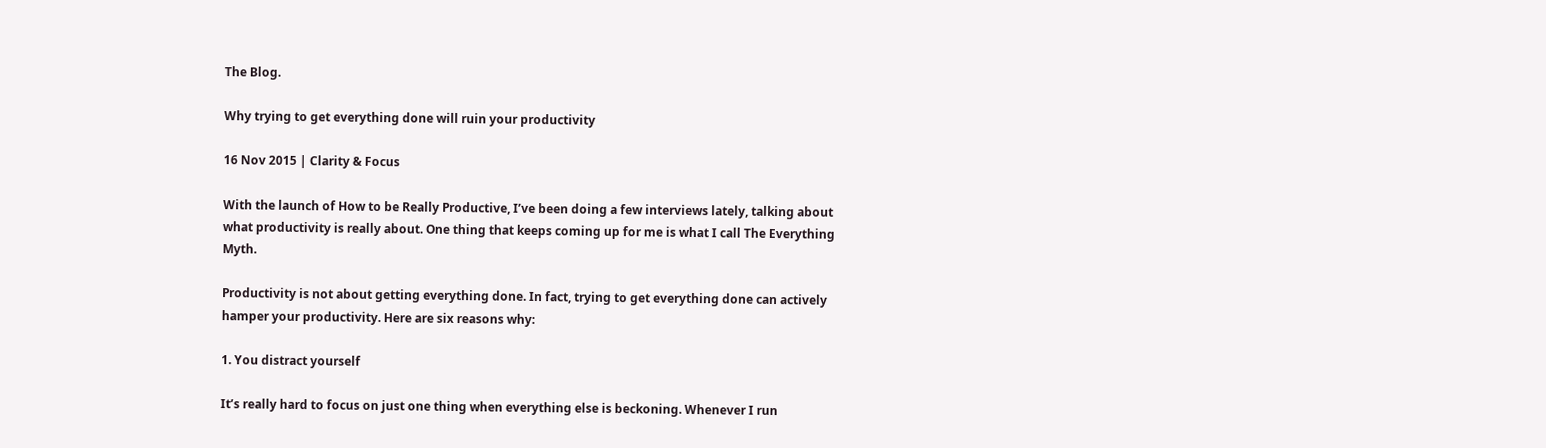The Blog.

Why trying to get everything done will ruin your productivity

16 Nov 2015 | Clarity & Focus

With the launch of How to be Really Productive, I’ve been doing a few interviews lately, talking about what productivity is really about. One thing that keeps coming up for me is what I call The Everything Myth.

Productivity is not about getting everything done. In fact, trying to get everything done can actively hamper your productivity. Here are six reasons why:

1. You distract yourself

It’s really hard to focus on just one thing when everything else is beckoning. Whenever I run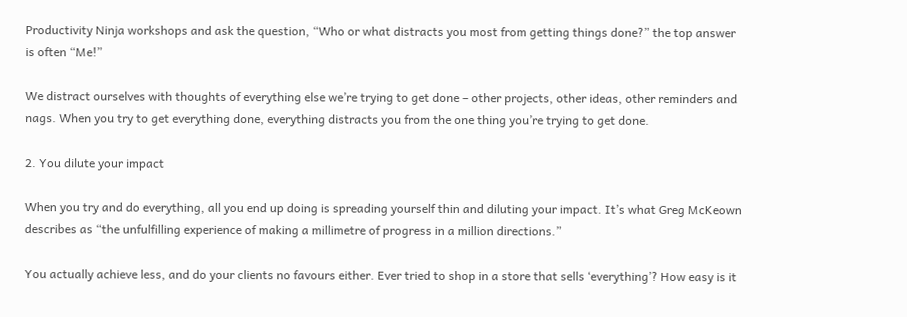Productivity Ninja workshops and ask the question, “Who or what distracts you most from getting things done?” the top answer is often “Me!”

We distract ourselves with thoughts of everything else we’re trying to get done – other projects, other ideas, other reminders and nags. When you try to get everything done, everything distracts you from the one thing you’re trying to get done.

2. You dilute your impact

When you try and do everything, all you end up doing is spreading yourself thin and diluting your impact. It’s what Greg McKeown describes as “the unfulfilling experience of making a millimetre of progress in a million directions.”

You actually achieve less, and do your clients no favours either. Ever tried to shop in a store that sells ‘everything’? How easy is it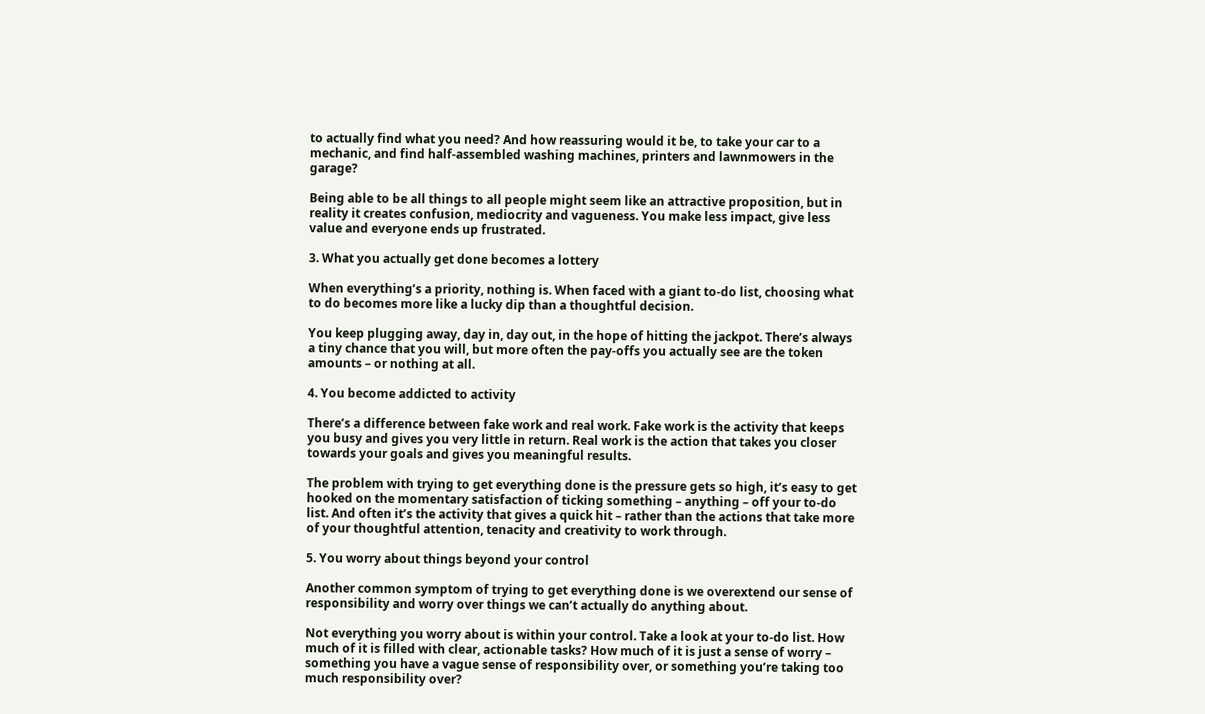to actually find what you need? And how reassuring would it be, to take your car to a mechanic, and find half-assembled washing machines, printers and lawnmowers in the garage?

Being able to be all things to all people might seem like an attractive proposition, but in reality it creates confusion, mediocrity and vagueness. You make less impact, give less value and everyone ends up frustrated.

3. What you actually get done becomes a lottery

When everything’s a priority, nothing is. When faced with a giant to-do list, choosing what to do becomes more like a lucky dip than a thoughtful decision.

You keep plugging away, day in, day out, in the hope of hitting the jackpot. There’s always a tiny chance that you will, but more often the pay-offs you actually see are the token amounts – or nothing at all.

4. You become addicted to activity

There’s a difference between fake work and real work. Fake work is the activity that keeps you busy and gives you very little in return. Real work is the action that takes you closer towards your goals and gives you meaningful results.

The problem with trying to get everything done is the pressure gets so high, it’s easy to get hooked on the momentary satisfaction of ticking something – anything – off your to-do list. And often it’s the activity that gives a quick hit – rather than the actions that take more of your thoughtful attention, tenacity and creativity to work through.

5. You worry about things beyond your control

Another common symptom of trying to get everything done is we overextend our sense of responsibility and worry over things we can’t actually do anything about.

Not everything you worry about is within your control. Take a look at your to-do list. How much of it is filled with clear, actionable tasks? How much of it is just a sense of worry – something you have a vague sense of responsibility over, or something you’re taking too much responsibility over?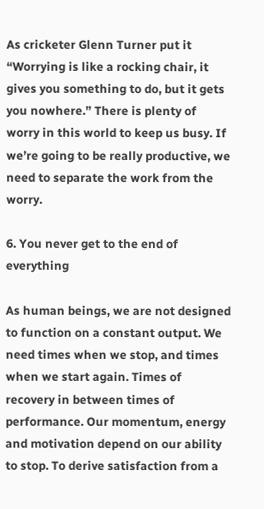As cricketer Glenn Turner put it “Worrying is like a rocking chair, it gives you something to do, but it gets you nowhere.” There is plenty of worry in this world to keep us busy. If we’re going to be really productive, we need to separate the work from the worry.

6. You never get to the end of everything

As human beings, we are not designed to function on a constant output. We need times when we stop, and times when we start again. Times of recovery in between times of performance. Our momentum, energy and motivation depend on our ability to stop. To derive satisfaction from a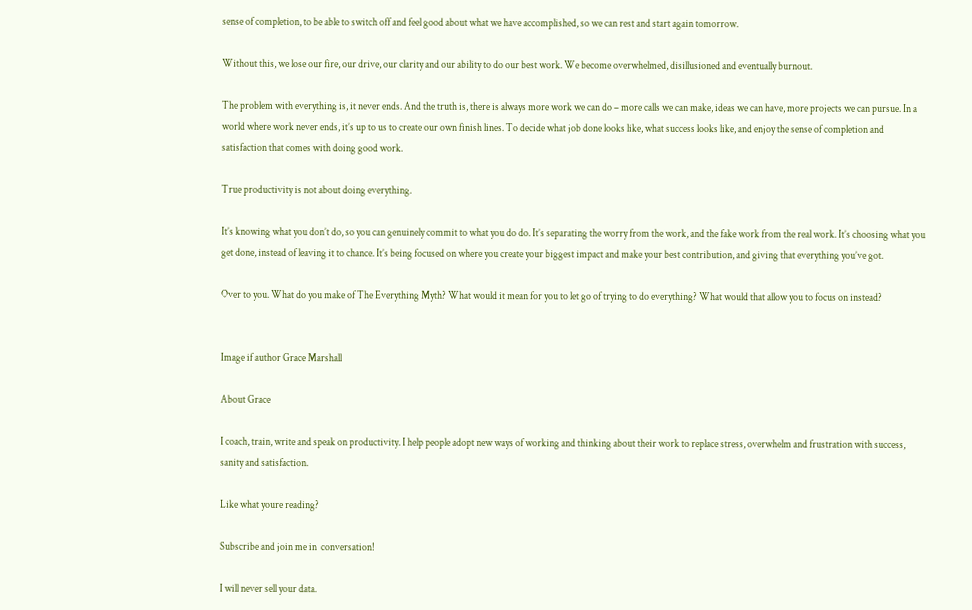sense of completion, to be able to switch off and feel good about what we have accomplished, so we can rest and start again tomorrow.

Without this, we lose our fire, our drive, our clarity and our ability to do our best work. We become overwhelmed, disillusioned and eventually burnout.

The problem with everything is, it never ends. And the truth is, there is always more work we can do – more calls we can make, ideas we can have, more projects we can pursue. In a world where work never ends, it’s up to us to create our own finish lines. To decide what job done looks like, what success looks like, and enjoy the sense of completion and satisfaction that comes with doing good work.

True productivity is not about doing everything.

It’s knowing what you don’t do, so you can genuinely commit to what you do do. It’s separating the worry from the work, and the fake work from the real work. It’s choosing what you get done, instead of leaving it to chance. It’s being focused on where you create your biggest impact and make your best contribution, and giving that everything you’ve got.

Over to you. What do you make of The Everything Myth? What would it mean for you to let go of trying to do everything? What would that allow you to focus on instead?


Image if author Grace Marshall

About Grace

I coach, train, write and speak on productivity. I help people adopt new ways of working and thinking about their work to replace stress, overwhelm and frustration with success, sanity and satisfaction.

Like what youre reading?

Subscribe and join me in  conversation!

I will never sell your data.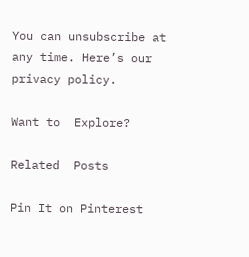You can unsubscribe at any time. Here’s our privacy policy.

Want to  Explore?

Related  Posts

Pin It on Pinterest